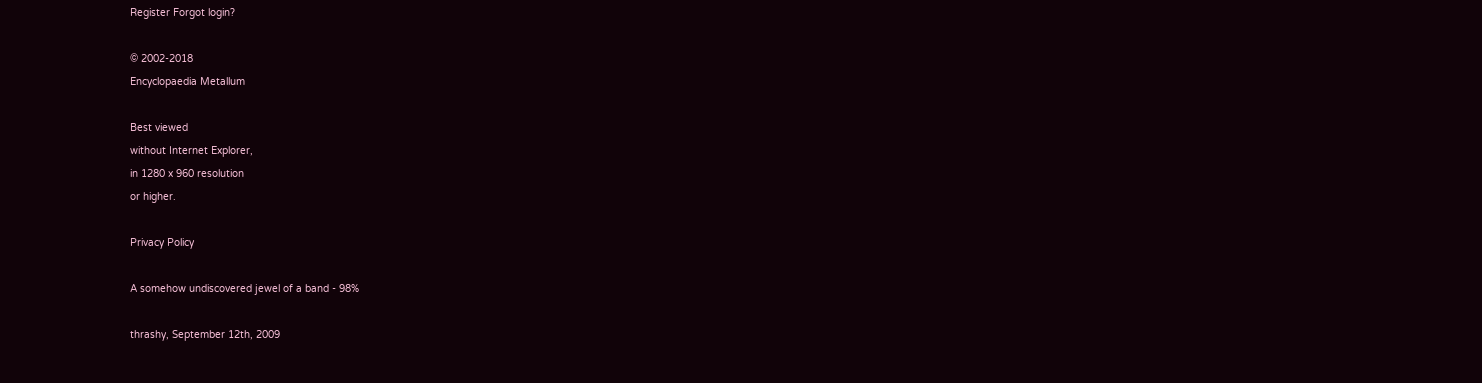Register Forgot login?

© 2002-2018
Encyclopaedia Metallum

Best viewed
without Internet Explorer,
in 1280 x 960 resolution
or higher.

Privacy Policy

A somehow undiscovered jewel of a band - 98%

thrashy, September 12th, 2009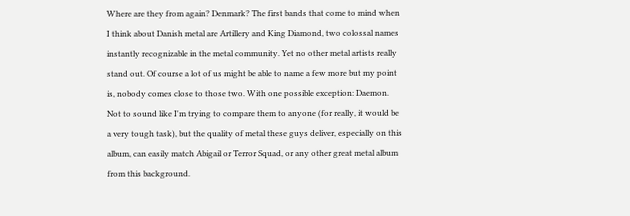Where are they from again? Denmark? The first bands that come to mind when I think about Danish metal are Artillery and King Diamond, two colossal names instantly recognizable in the metal community. Yet no other metal artists really stand out. Of course a lot of us might be able to name a few more but my point is, nobody comes close to those two. With one possible exception: Daemon. Not to sound like I'm trying to compare them to anyone (for really, it would be a very tough task), but the quality of metal these guys deliver, especially on this album, can easily match Abigail or Terror Squad, or any other great metal album from this background.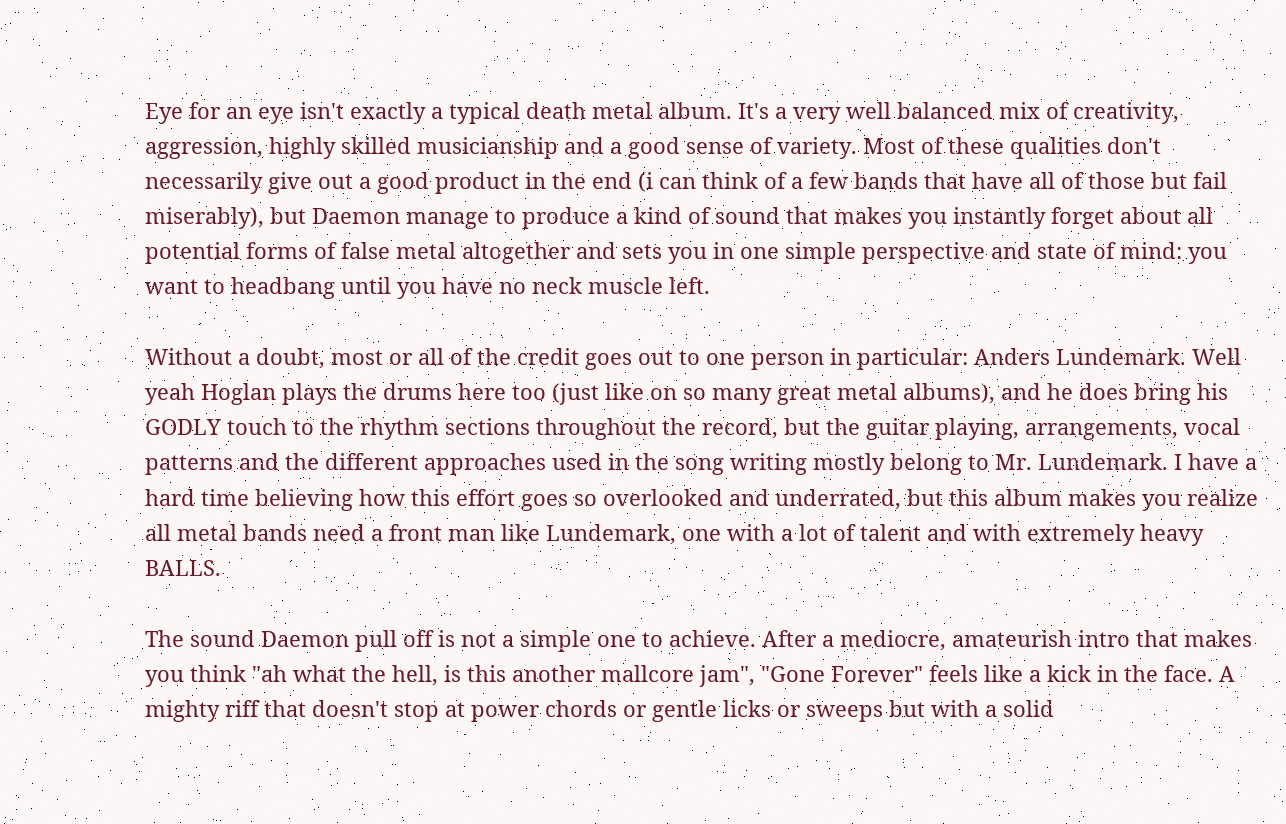Eye for an eye isn't exactly a typical death metal album. It's a very well balanced mix of creativity, aggression, highly skilled musicianship and a good sense of variety. Most of these qualities don't necessarily give out a good product in the end (i can think of a few bands that have all of those but fail miserably), but Daemon manage to produce a kind of sound that makes you instantly forget about all potential forms of false metal altogether and sets you in one simple perspective and state of mind: you want to headbang until you have no neck muscle left.

Without a doubt, most or all of the credit goes out to one person in particular: Anders Lundemark. Well yeah Hoglan plays the drums here too (just like on so many great metal albums), and he does bring his GODLY touch to the rhythm sections throughout the record, but the guitar playing, arrangements, vocal patterns and the different approaches used in the song writing mostly belong to Mr. Lundemark. I have a hard time believing how this effort goes so overlooked and underrated, but this album makes you realize all metal bands need a front man like Lundemark, one with a lot of talent and with extremely heavy BALLS.

The sound Daemon pull off is not a simple one to achieve. After a mediocre, amateurish intro that makes you think "ah what the hell, is this another mallcore jam", "Gone Forever" feels like a kick in the face. A mighty riff that doesn't stop at power chords or gentle licks or sweeps but with a solid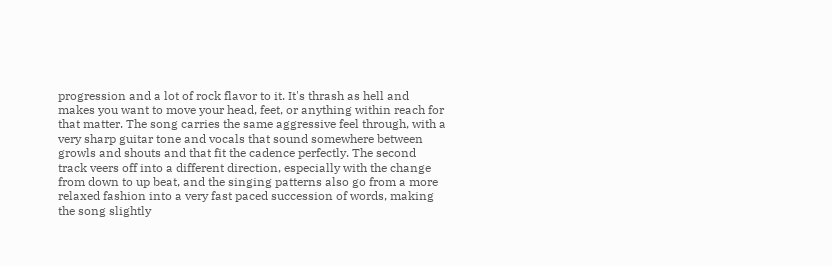progression and a lot of rock flavor to it. It's thrash as hell and makes you want to move your head, feet, or anything within reach for that matter. The song carries the same aggressive feel through, with a very sharp guitar tone and vocals that sound somewhere between growls and shouts and that fit the cadence perfectly. The second track veers off into a different direction, especially with the change from down to up beat, and the singing patterns also go from a more relaxed fashion into a very fast paced succession of words, making the song slightly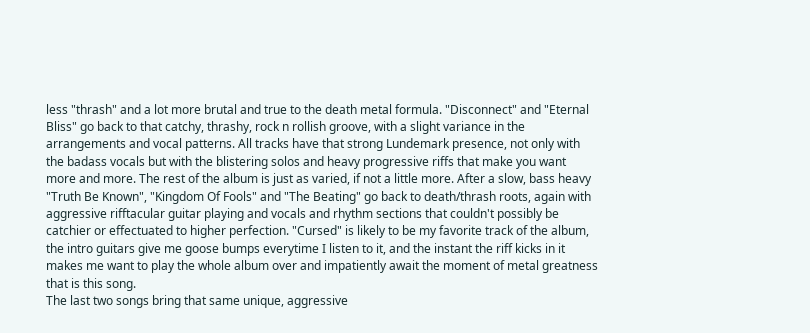less "thrash" and a lot more brutal and true to the death metal formula. "Disconnect" and "Eternal Bliss" go back to that catchy, thrashy, rock n rollish groove, with a slight variance in the arrangements and vocal patterns. All tracks have that strong Lundemark presence, not only with the badass vocals but with the blistering solos and heavy progressive riffs that make you want more and more. The rest of the album is just as varied, if not a little more. After a slow, bass heavy "Truth Be Known", "Kingdom Of Fools" and "The Beating" go back to death/thrash roots, again with aggressive rifftacular guitar playing and vocals and rhythm sections that couldn't possibly be catchier or effectuated to higher perfection. "Cursed" is likely to be my favorite track of the album, the intro guitars give me goose bumps everytime I listen to it, and the instant the riff kicks in it makes me want to play the whole album over and impatiently await the moment of metal greatness that is this song.
The last two songs bring that same unique, aggressive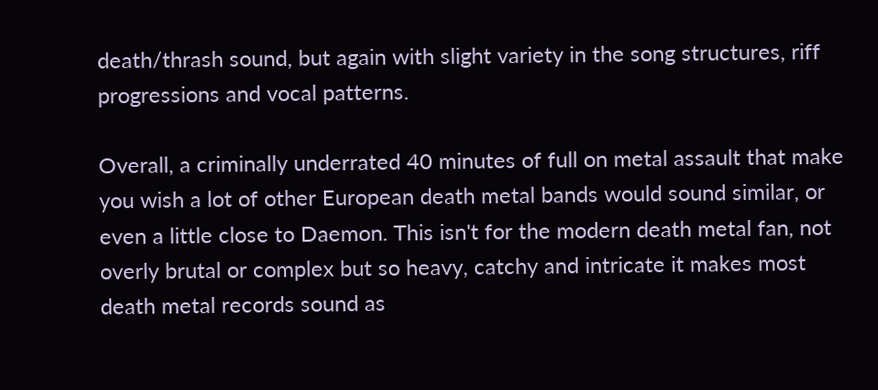death/thrash sound, but again with slight variety in the song structures, riff progressions and vocal patterns.

Overall, a criminally underrated 40 minutes of full on metal assault that make you wish a lot of other European death metal bands would sound similar, or even a little close to Daemon. This isn't for the modern death metal fan, not overly brutal or complex but so heavy, catchy and intricate it makes most death metal records sound as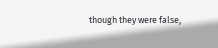though they were false,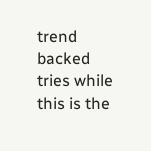trend backed tries while this is the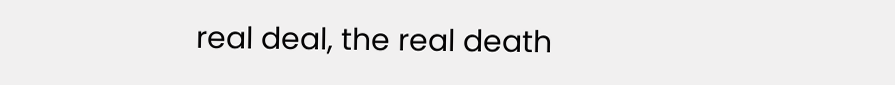real deal, the real death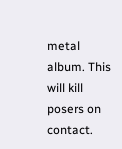metal album. This will kill posers on contact.